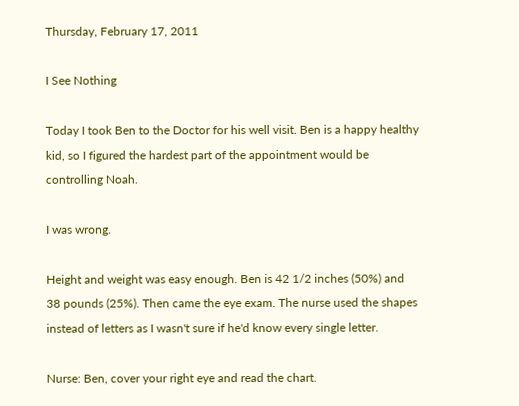Thursday, February 17, 2011

I See Nothing

Today I took Ben to the Doctor for his well visit. Ben is a happy healthy kid, so I figured the hardest part of the appointment would be controlling Noah.

I was wrong.

Height and weight was easy enough. Ben is 42 1/2 inches (50%) and 38 pounds (25%). Then came the eye exam. The nurse used the shapes instead of letters as I wasn't sure if he'd know every single letter.

Nurse: Ben, cover your right eye and read the chart.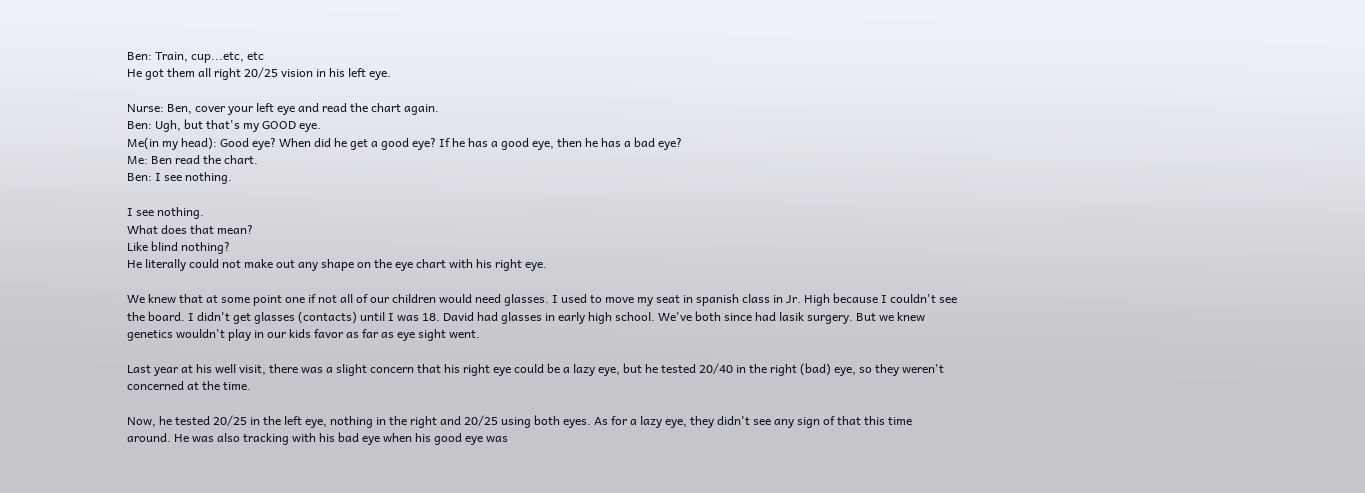Ben: Train, cup...etc, etc
He got them all right 20/25 vision in his left eye.

Nurse: Ben, cover your left eye and read the chart again.
Ben: Ugh, but that's my GOOD eye.
Me(in my head): Good eye? When did he get a good eye? If he has a good eye, then he has a bad eye?
Me: Ben read the chart.
Ben: I see nothing.

I see nothing.
What does that mean?
Like blind nothing?
He literally could not make out any shape on the eye chart with his right eye.

We knew that at some point one if not all of our children would need glasses. I used to move my seat in spanish class in Jr. High because I couldn't see the board. I didn't get glasses (contacts) until I was 18. David had glasses in early high school. We've both since had lasik surgery. But we knew genetics wouldn't play in our kids favor as far as eye sight went.

Last year at his well visit, there was a slight concern that his right eye could be a lazy eye, but he tested 20/40 in the right (bad) eye, so they weren't concerned at the time.

Now, he tested 20/25 in the left eye, nothing in the right and 20/25 using both eyes. As for a lazy eye, they didn't see any sign of that this time around. He was also tracking with his bad eye when his good eye was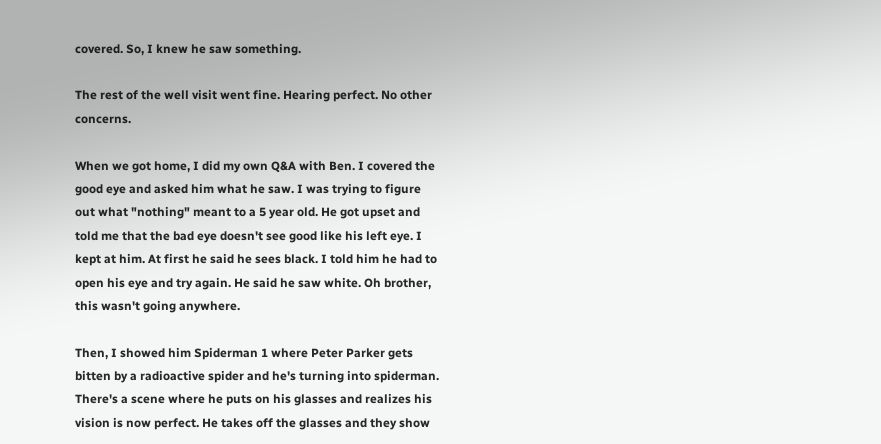covered. So, I knew he saw something.

The rest of the well visit went fine. Hearing perfect. No other concerns.

When we got home, I did my own Q&A with Ben. I covered the good eye and asked him what he saw. I was trying to figure out what "nothing" meant to a 5 year old. He got upset and told me that the bad eye doesn't see good like his left eye. I kept at him. At first he said he sees black. I told him he had to open his eye and try again. He said he saw white. Oh brother, this wasn't going anywhere.

Then, I showed him Spiderman 1 where Peter Parker gets bitten by a radioactive spider and he's turning into spiderman. There's a scene where he puts on his glasses and realizes his vision is now perfect. He takes off the glasses and they show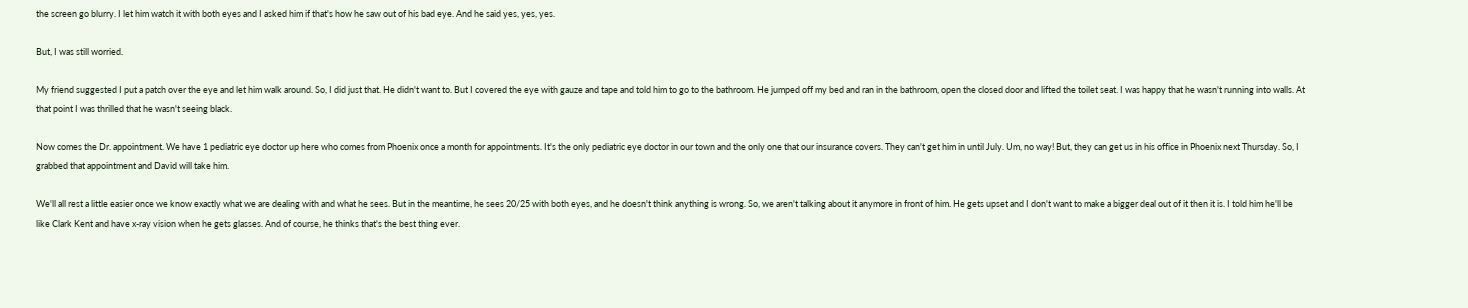the screen go blurry. I let him watch it with both eyes and I asked him if that's how he saw out of his bad eye. And he said yes, yes, yes.

But, I was still worried.

My friend suggested I put a patch over the eye and let him walk around. So, I did just that. He didn't want to. But I covered the eye with gauze and tape and told him to go to the bathroom. He jumped off my bed and ran in the bathroom, open the closed door and lifted the toilet seat. I was happy that he wasn't running into walls. At that point I was thrilled that he wasn't seeing black.

Now comes the Dr. appointment. We have 1 pediatric eye doctor up here who comes from Phoenix once a month for appointments. It's the only pediatric eye doctor in our town and the only one that our insurance covers. They can't get him in until July. Um, no way! But, they can get us in his office in Phoenix next Thursday. So, I grabbed that appointment and David will take him.

We'll all rest a little easier once we know exactly what we are dealing with and what he sees. But in the meantime, he sees 20/25 with both eyes, and he doesn't think anything is wrong. So, we aren't talking about it anymore in front of him. He gets upset and I don't want to make a bigger deal out of it then it is. I told him he'll be like Clark Kent and have x-ray vision when he gets glasses. And of course, he thinks that's the best thing ever.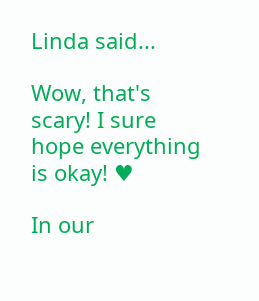Linda said...

Wow, that's scary! I sure hope everything is okay! ♥

In our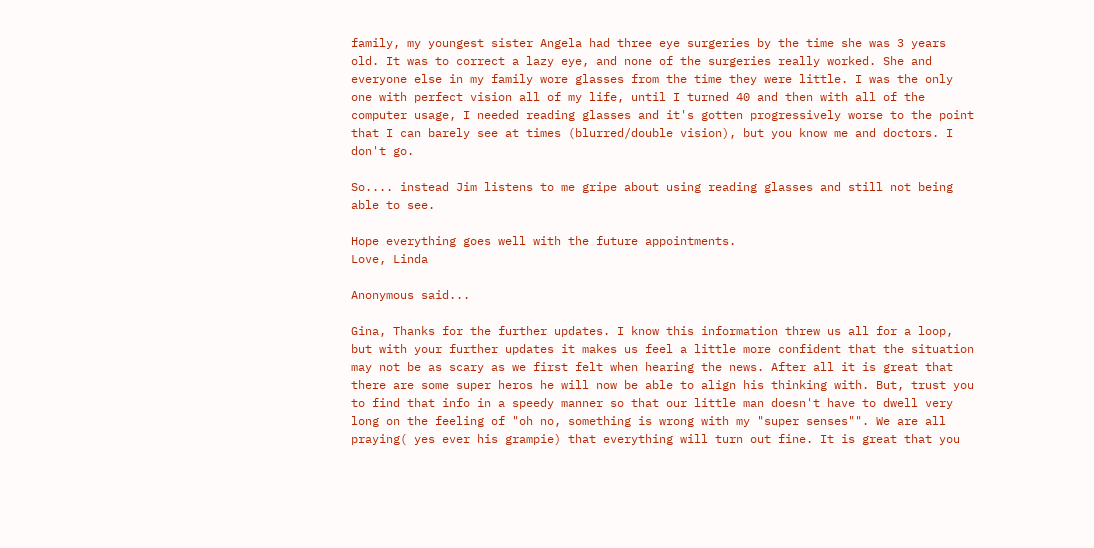family, my youngest sister Angela had three eye surgeries by the time she was 3 years old. It was to correct a lazy eye, and none of the surgeries really worked. She and everyone else in my family wore glasses from the time they were little. I was the only one with perfect vision all of my life, until I turned 40 and then with all of the computer usage, I needed reading glasses and it's gotten progressively worse to the point that I can barely see at times (blurred/double vision), but you know me and doctors. I don't go.

So.... instead Jim listens to me gripe about using reading glasses and still not being able to see.

Hope everything goes well with the future appointments.
Love, Linda

Anonymous said...

Gina, Thanks for the further updates. I know this information threw us all for a loop, but with your further updates it makes us feel a little more confident that the situation may not be as scary as we first felt when hearing the news. After all it is great that there are some super heros he will now be able to align his thinking with. But, trust you to find that info in a speedy manner so that our little man doesn't have to dwell very long on the feeling of "oh no, something is wrong with my "super senses"". We are all praying( yes ever his grampie) that everything will turn out fine. It is great that you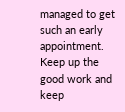managed to get such an early appointment. Keep up the good work and keep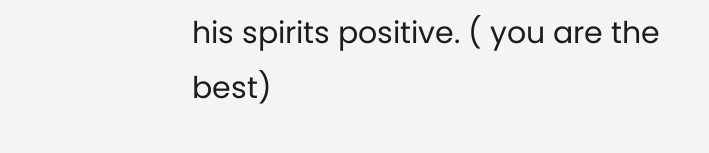his spirits positive. ( you are the best)